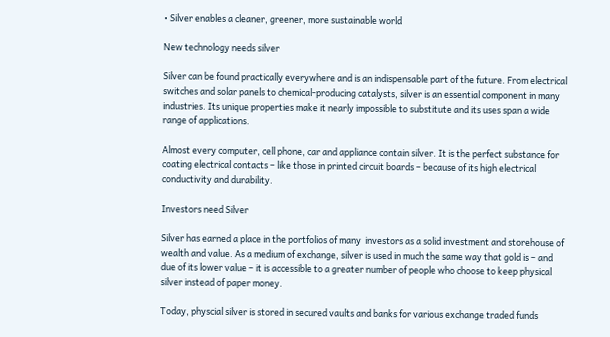• Silver enables a cleaner, greener, more sustainable world

New technology needs silver

Silver can be found practically everywhere and is an indispensable part of the future. From electrical switches and solar panels to chemical-producing catalysts, silver is an essential component in many industries. Its unique properties make it nearly impossible to substitute and its uses span a wide range of applications.

Almost every computer, cell phone, car and appliance contain silver. It is the perfect substance for coating electrical contacts – like those in printed circuit boards – because of its high electrical conductivity and durability.

Investors need Silver

Silver has earned a place in the portfolios of many  investors as a solid investment and storehouse of wealth and value. As a medium of exchange, silver is used in much the same way that gold is – and due of its lower value – it is accessible to a greater number of people who choose to keep physical silver instead of paper money.

Today, physcial silver is stored in secured vaults and banks for various exchange traded funds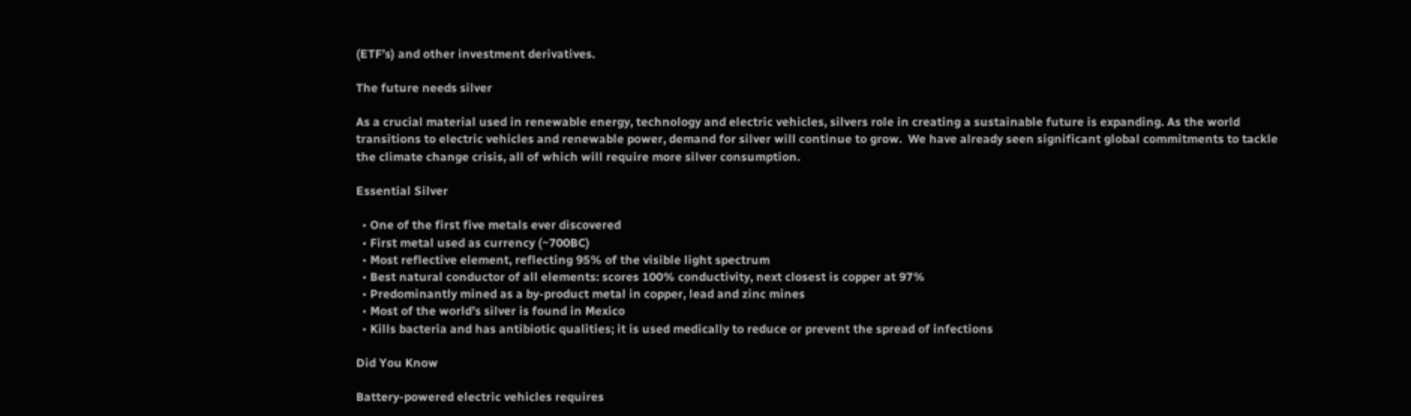(ETF’s) and other investment derivatives.

The future needs silver

As a crucial material used in renewable energy, technology and electric vehicles, silvers role in creating a sustainable future is expanding. As the world transitions to electric vehicles and renewable power, demand for silver will continue to grow.  We have already seen significant global commitments to tackle the climate change crisis, all of which will require more silver consumption.

Essential Silver

  • One of the first five metals ever discovered
  • First metal used as currency (~700BC)
  • Most reflective element, reflecting 95% of the visible light spectrum
  • Best natural conductor of all elements: scores 100% conductivity, next closest is copper at 97%
  • Predominantly mined as a by-product metal in copper, lead and zinc mines
  • Most of the world’s silver is found in Mexico
  • Kills bacteria and has antibiotic qualities; it is used medically to reduce or prevent the spread of infections

Did You Know

Battery-powered electric vehicles requires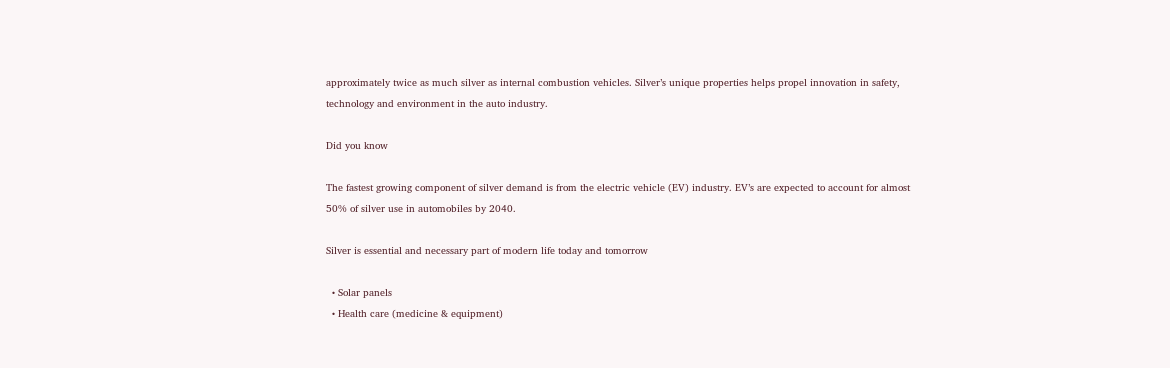approximately twice as much silver as internal combustion vehicles. Silver’s unique properties helps propel innovation in safety, technology and environment in the auto industry.

Did you know

The fastest growing component of silver demand is from the electric vehicle (EV) industry. EV’s are expected to account for almost 50% of silver use in automobiles by 2040.

Silver is essential and necessary part of modern life today and tomorrow

  • Solar panels
  • Health care (medicine & equipment)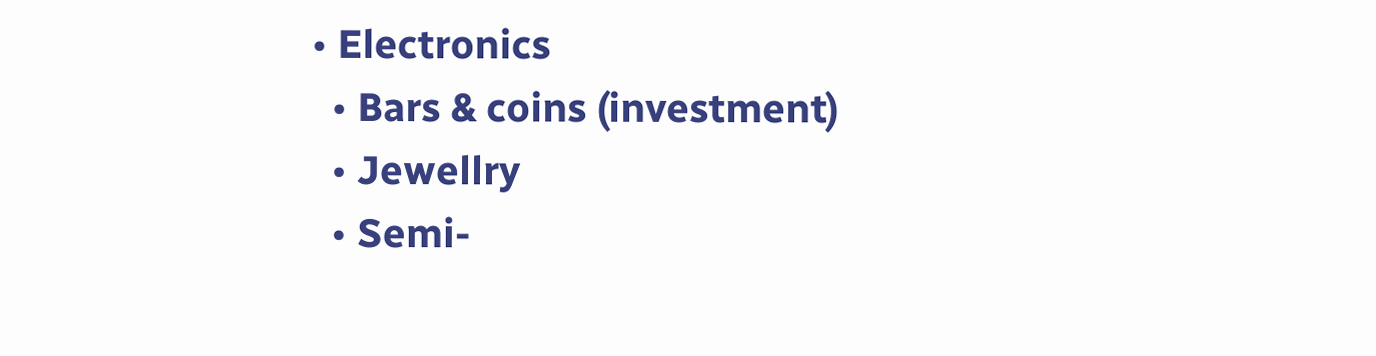• Electronics
  • Bars & coins (investment)
  • Jewellry
  • Semi-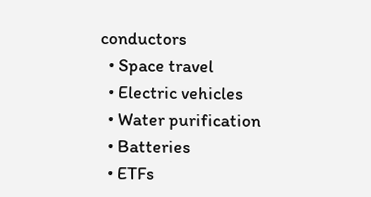conductors
  • Space travel
  • Electric vehicles
  • Water purification
  • Batteries
  • ETFs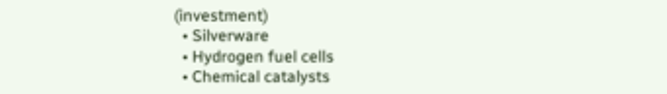(investment)
  • Silverware
  • Hydrogen fuel cells
  • Chemical catalysts